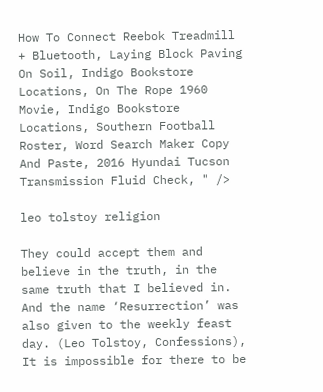How To Connect Reebok Treadmill + Bluetooth, Laying Block Paving On Soil, Indigo Bookstore Locations, On The Rope 1960 Movie, Indigo Bookstore Locations, Southern Football Roster, Word Search Maker Copy And Paste, 2016 Hyundai Tucson Transmission Fluid Check, " />

leo tolstoy religion

They could accept them and believe in the truth, in the same truth that I believed in. And the name ‘Resurrection’ was also given to the weekly feast day. (Leo Tolstoy, Confessions), It is impossible for there to be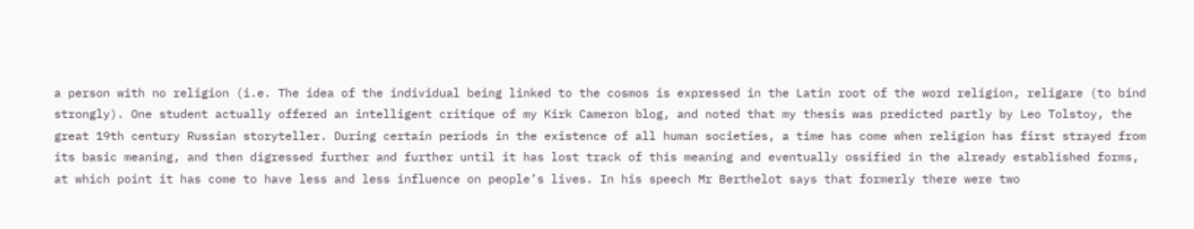a person with no religion (i.e. The idea of the individual being linked to the cosmos is expressed in the Latin root of the word religion, religare (to bind strongly). One student actually offered an intelligent critique of my Kirk Cameron blog, and noted that my thesis was predicted partly by Leo Tolstoy, the great 19th century Russian storyteller. During certain periods in the existence of all human societies, a time has come when religion has first strayed from its basic meaning, and then digressed further and further until it has lost track of this meaning and eventually ossified in the already established forms, at which point it has come to have less and less influence on people’s lives. In his speech Mr Berthelot says that formerly there were two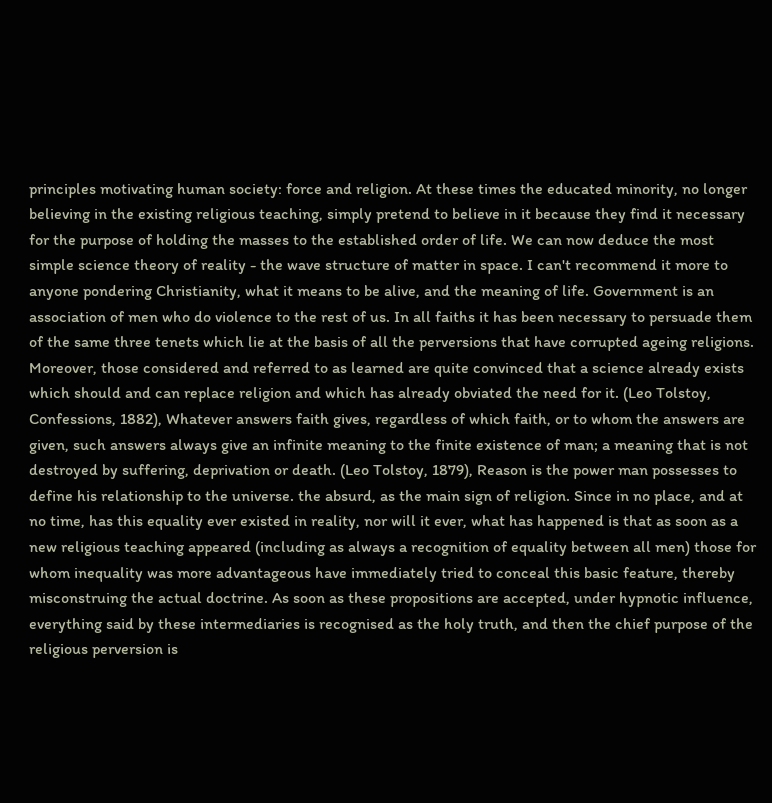principles motivating human society: force and religion. At these times the educated minority, no longer believing in the existing religious teaching, simply pretend to believe in it because they find it necessary for the purpose of holding the masses to the established order of life. We can now deduce the most simple science theory of reality - the wave structure of matter in space. I can't recommend it more to anyone pondering Christianity, what it means to be alive, and the meaning of life. Government is an association of men who do violence to the rest of us. In all faiths it has been necessary to persuade them of the same three tenets which lie at the basis of all the perversions that have corrupted ageing religions. Moreover, those considered and referred to as learned are quite convinced that a science already exists which should and can replace religion and which has already obviated the need for it. (Leo Tolstoy, Confessions, 1882), Whatever answers faith gives, regardless of which faith, or to whom the answers are given, such answers always give an infinite meaning to the finite existence of man; a meaning that is not destroyed by suffering, deprivation or death. (Leo Tolstoy, 1879), Reason is the power man possesses to define his relationship to the universe. the absurd, as the main sign of religion. Since in no place, and at no time, has this equality ever existed in reality, nor will it ever, what has happened is that as soon as a new religious teaching appeared (including as always a recognition of equality between all men) those for whom inequality was more advantageous have immediately tried to conceal this basic feature, thereby misconstruing the actual doctrine. As soon as these propositions are accepted, under hypnotic influence, everything said by these intermediaries is recognised as the holy truth, and then the chief purpose of the religious perversion is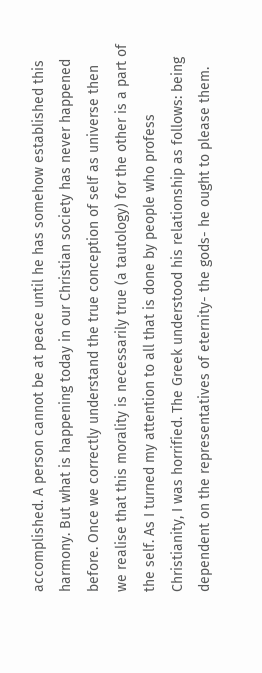accomplished. A person cannot be at peace until he has somehow established this harmony. But what is happening today in our Christian society has never happened before. Once we correctly understand the true conception of self as universe then we realise that this morality is necessarily true (a tautology) for the other is a part of the self. As I turned my attention to all that is done by people who profess Christianity, I was horrified. The Greek understood his relationship as follows: being dependent on the representatives of eternity- the gods- he ought to please them.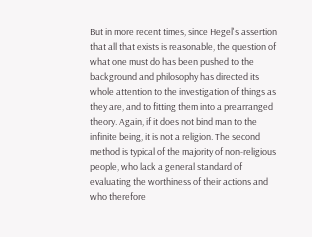But in more recent times, since Hegel's assertion that all that exists is reasonable, the question of what one must do has been pushed to the background and philosophy has directed its whole attention to the investigation of things as they are, and to fitting them into a prearranged theory. Again, if it does not bind man to the infinite being, it is not a religion. The second method is typical of the majority of non-religious people, who lack a general standard of evaluating the worthiness of their actions and who therefore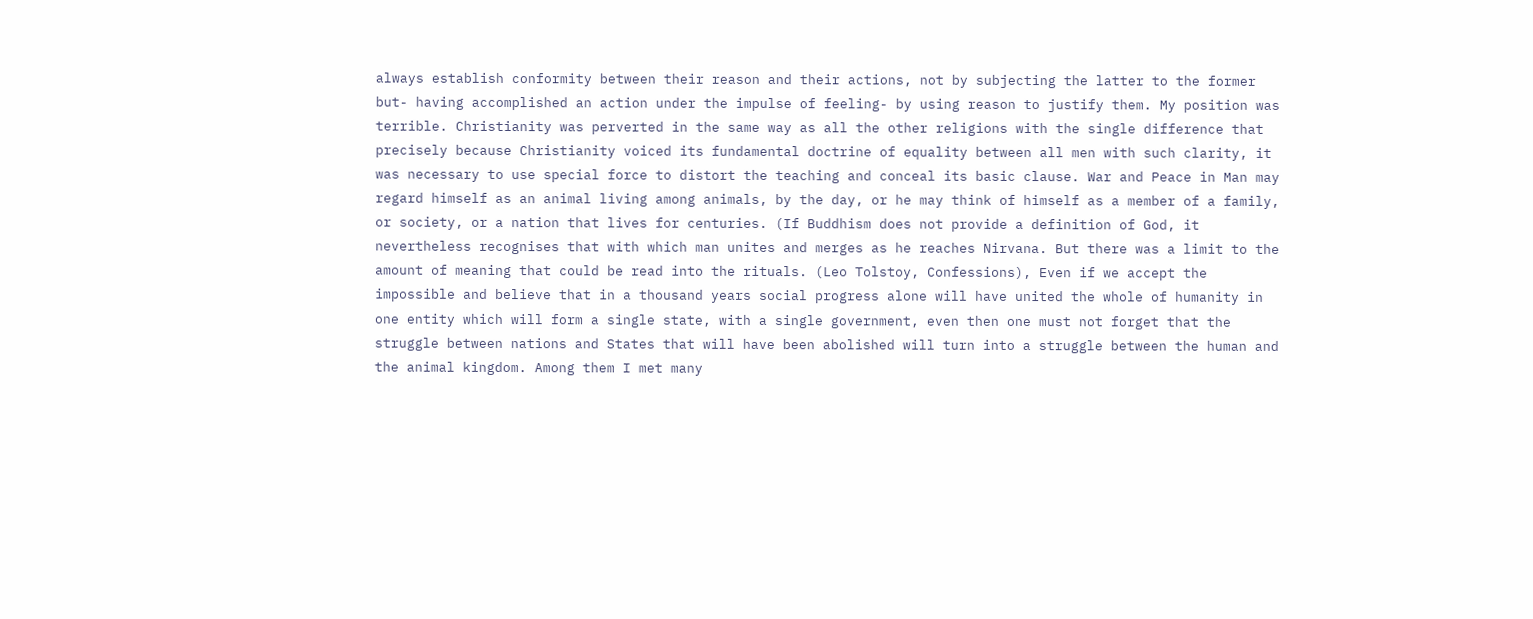always establish conformity between their reason and their actions, not by subjecting the latter to the former but- having accomplished an action under the impulse of feeling- by using reason to justify them. My position was terrible. Christianity was perverted in the same way as all the other religions with the single difference that precisely because Christianity voiced its fundamental doctrine of equality between all men with such clarity, it was necessary to use special force to distort the teaching and conceal its basic clause. War and Peace in Man may regard himself as an animal living among animals, by the day, or he may think of himself as a member of a family, or society, or a nation that lives for centuries. (If Buddhism does not provide a definition of God, it nevertheless recognises that with which man unites and merges as he reaches Nirvana. But there was a limit to the amount of meaning that could be read into the rituals. (Leo Tolstoy, Confessions), Even if we accept the impossible and believe that in a thousand years social progress alone will have united the whole of humanity in one entity which will form a single state, with a single government, even then one must not forget that the struggle between nations and States that will have been abolished will turn into a struggle between the human and the animal kingdom. Among them I met many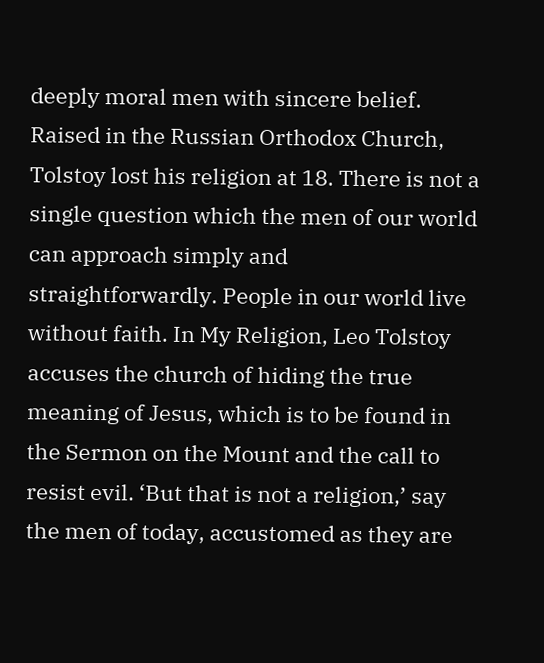deeply moral men with sincere belief. Raised in the Russian Orthodox Church, Tolstoy lost his religion at 18. There is not a single question which the men of our world can approach simply and straightforwardly. People in our world live without faith. In My Religion, Leo Tolstoy accuses the church of hiding the true meaning of Jesus, which is to be found in the Sermon on the Mount and the call to resist evil. ‘But that is not a religion,’ say the men of today, accustomed as they are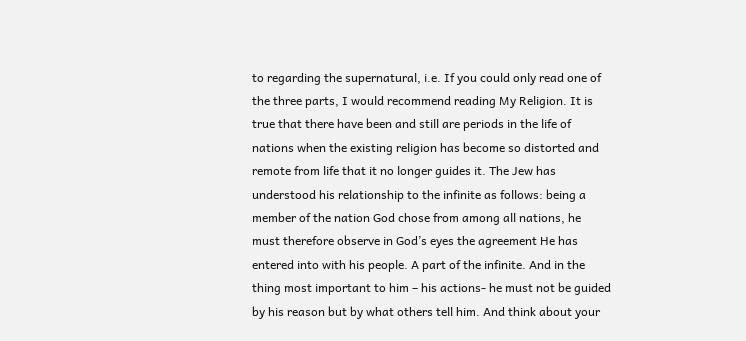to regarding the supernatural, i.e. If you could only read one of the three parts, I would recommend reading My Religion. It is true that there have been and still are periods in the life of nations when the existing religion has become so distorted and remote from life that it no longer guides it. The Jew has understood his relationship to the infinite as follows: being a member of the nation God chose from among all nations, he must therefore observe in God’s eyes the agreement He has entered into with his people. A part of the infinite. And in the thing most important to him – his actions- he must not be guided by his reason but by what others tell him. And think about your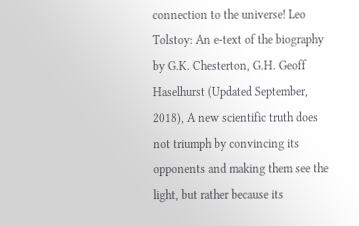connection to the universe! Leo Tolstoy: An e-text of the biography by G.K. Chesterton, G.H. Geoff Haselhurst (Updated September, 2018), A new scientific truth does not triumph by convincing its opponents and making them see the light, but rather because its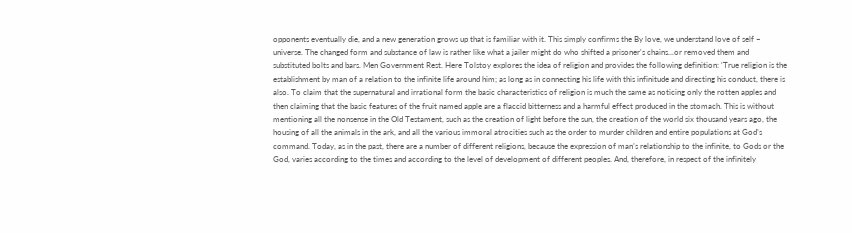opponents eventually die, and a new generation grows up that is familiar with it. This simply confirms the By love, we understand love of self – universe. The changed form and substance of law is rather like what a jailer might do who shifted a prisoner's chains...or removed them and substituted bolts and bars. Men Government Rest. Here Tolstoy explores the idea of religion and provides the following definition: ‘True religion is the establishment by man of a relation to the infinite life around him; as long as in connecting his life with this infinitude and directing his conduct, there is also. To claim that the supernatural and irrational form the basic characteristics of religion is much the same as noticing only the rotten apples and then claiming that the basic features of the fruit named apple are a flaccid bitterness and a harmful effect produced in the stomach. This is without mentioning all the nonsense in the Old Testament, such as the creation of light before the sun, the creation of the world six thousand years ago, the housing of all the animals in the ark, and all the various immoral atrocities such as the order to murder children and entire populations at God’s command. Today, as in the past, there are a number of different religions, because the expression of man’s relationship to the infinite, to Gods or the God, varies according to the times and according to the level of development of different peoples. And, therefore, in respect of the infinitely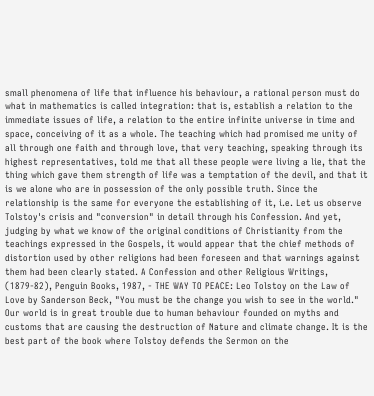small phenomena of life that influence his behaviour, a rational person must do what in mathematics is called integration: that is, establish a relation to the immediate issues of life, a relation to the entire infinite universe in time and space, conceiving of it as a whole. The teaching which had promised me unity of all through one faith and through love, that very teaching, speaking through its highest representatives, told me that all these people were living a lie, that the thing which gave them strength of life was a temptation of the devil, and that it is we alone who are in possession of the only possible truth. Since the relationship is the same for everyone the establishing of it, i.e. Let us observe Tolstoy's crisis and "conversion" in detail through his Confession. And yet, judging by what we know of the original conditions of Christianity from the teachings expressed in the Gospels, it would appear that the chief methods of distortion used by other religions had been foreseen and that warnings against them had been clearly stated. A Confession and other Religious Writings, (1879-82), Penguin Books, 1987, - THE WAY TO PEACE: Leo Tolstoy on the Law of Love by Sanderson Beck, "You must be the change you wish to see in the world." Our world is in great trouble due to human behaviour founded on myths and customs that are causing the destruction of Nature and climate change. It is the best part of the book where Tolstoy defends the Sermon on the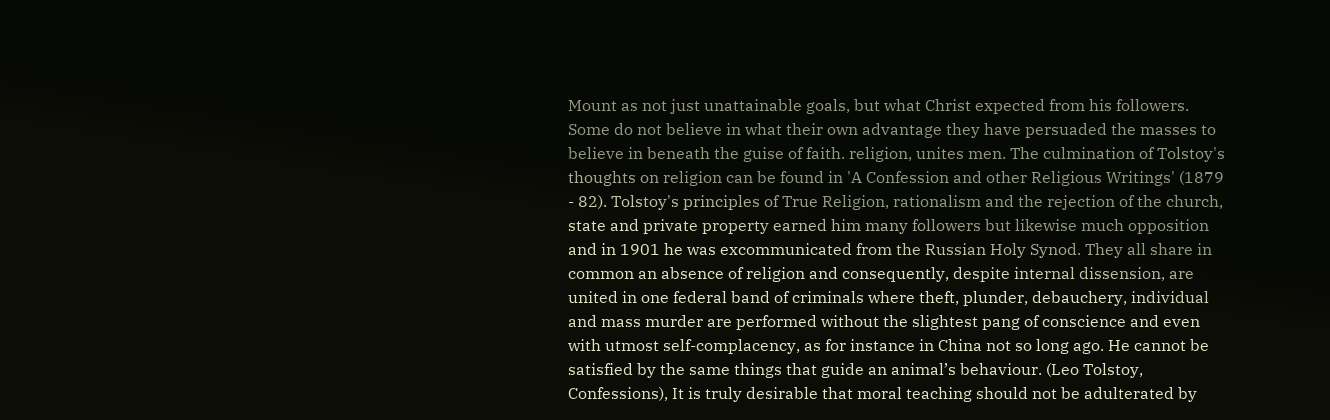Mount as not just unattainable goals, but what Christ expected from his followers. Some do not believe in what their own advantage they have persuaded the masses to believe in beneath the guise of faith. religion, unites men. The culmination of Tolstoy's thoughts on religion can be found in 'A Confession and other Religious Writings' (1879 - 82). Tolstoy's principles of True Religion, rationalism and the rejection of the church, state and private property earned him many followers but likewise much opposition and in 1901 he was excommunicated from the Russian Holy Synod. They all share in common an absence of religion and consequently, despite internal dissension, are united in one federal band of criminals where theft, plunder, debauchery, individual and mass murder are performed without the slightest pang of conscience and even with utmost self-complacency, as for instance in China not so long ago. He cannot be satisfied by the same things that guide an animal’s behaviour. (Leo Tolstoy, Confessions), It is truly desirable that moral teaching should not be adulterated by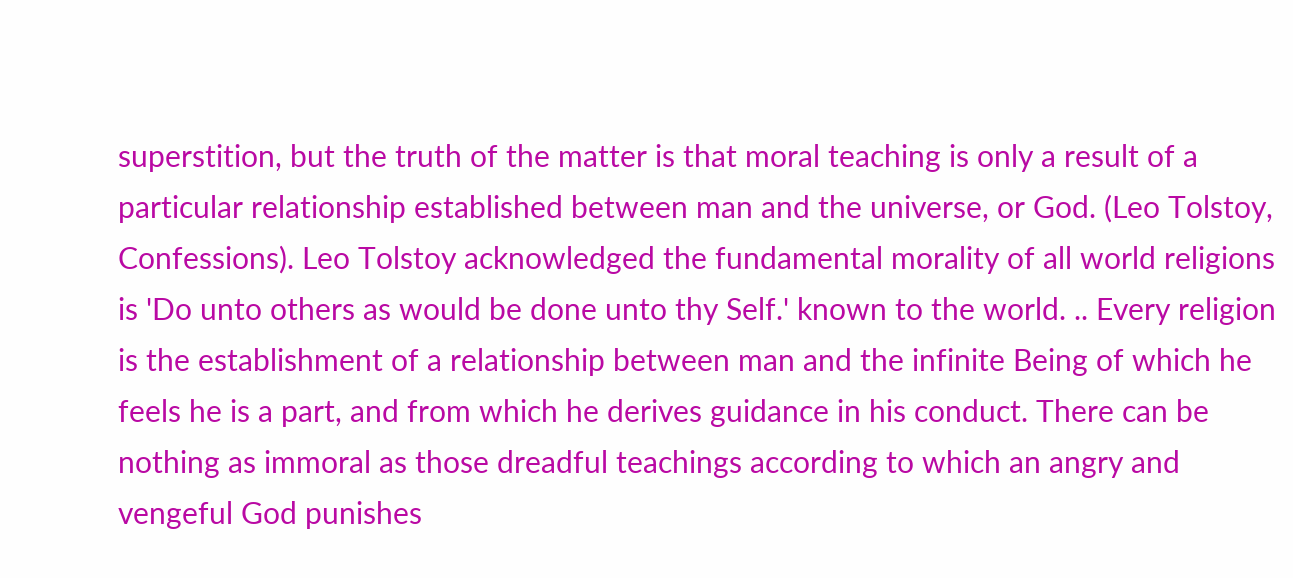superstition, but the truth of the matter is that moral teaching is only a result of a particular relationship established between man and the universe, or God. (Leo Tolstoy, Confessions). Leo Tolstoy acknowledged the fundamental morality of all world religions is 'Do unto others as would be done unto thy Self.' known to the world. .. Every religion is the establishment of a relationship between man and the infinite Being of which he feels he is a part, and from which he derives guidance in his conduct. There can be nothing as immoral as those dreadful teachings according to which an angry and vengeful God punishes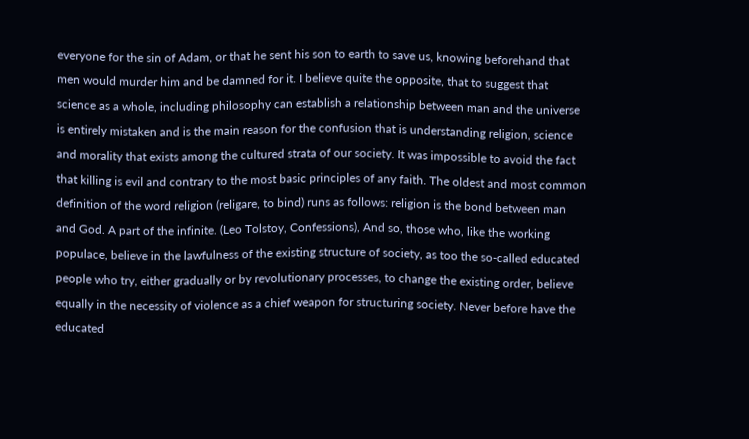everyone for the sin of Adam, or that he sent his son to earth to save us, knowing beforehand that men would murder him and be damned for it. I believe quite the opposite, that to suggest that science as a whole, including philosophy can establish a relationship between man and the universe is entirely mistaken and is the main reason for the confusion that is understanding religion, science and morality that exists among the cultured strata of our society. It was impossible to avoid the fact that killing is evil and contrary to the most basic principles of any faith. The oldest and most common definition of the word religion (religare, to bind) runs as follows: religion is the bond between man and God. A part of the infinite. (Leo Tolstoy, Confessions), And so, those who, like the working populace, believe in the lawfulness of the existing structure of society, as too the so-called educated people who try, either gradually or by revolutionary processes, to change the existing order, believe equally in the necessity of violence as a chief weapon for structuring society. Never before have the educated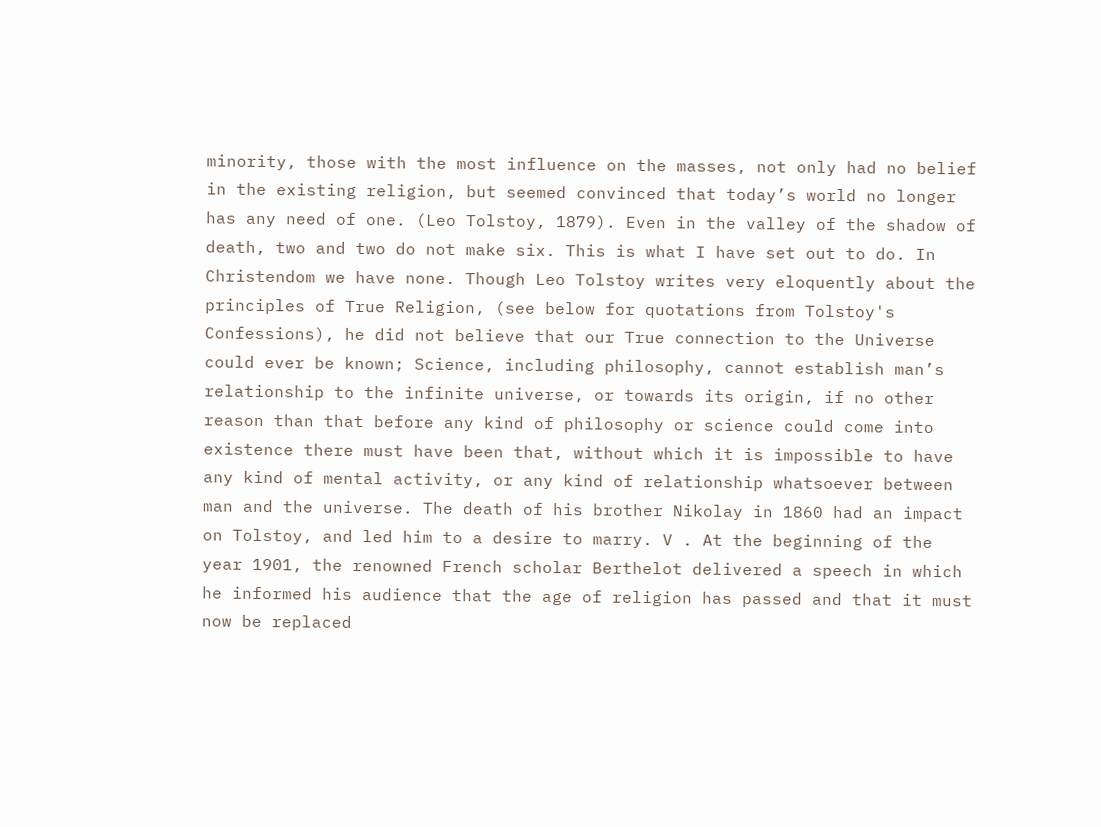minority, those with the most influence on the masses, not only had no belief in the existing religion, but seemed convinced that today’s world no longer has any need of one. (Leo Tolstoy, 1879). Even in the valley of the shadow of death, two and two do not make six. This is what I have set out to do. In Christendom we have none. Though Leo Tolstoy writes very eloquently about the principles of True Religion, (see below for quotations from Tolstoy's Confessions), he did not believe that our True connection to the Universe could ever be known; Science, including philosophy, cannot establish man’s relationship to the infinite universe, or towards its origin, if no other reason than that before any kind of philosophy or science could come into existence there must have been that, without which it is impossible to have any kind of mental activity, or any kind of relationship whatsoever between man and the universe. The death of his brother Nikolay in 1860 had an impact on Tolstoy, and led him to a desire to marry. V . At the beginning of the year 1901, the renowned French scholar Berthelot delivered a speech in which he informed his audience that the age of religion has passed and that it must now be replaced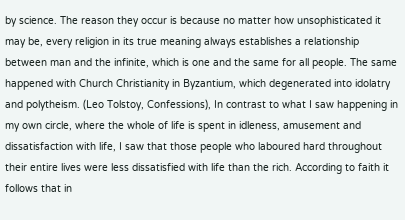by science. The reason they occur is because no matter how unsophisticated it may be, every religion in its true meaning always establishes a relationship between man and the infinite, which is one and the same for all people. The same happened with Church Christianity in Byzantium, which degenerated into idolatry and polytheism. (Leo Tolstoy, Confessions), In contrast to what I saw happening in my own circle, where the whole of life is spent in idleness, amusement and dissatisfaction with life, I saw that those people who laboured hard throughout their entire lives were less dissatisfied with life than the rich. According to faith it follows that in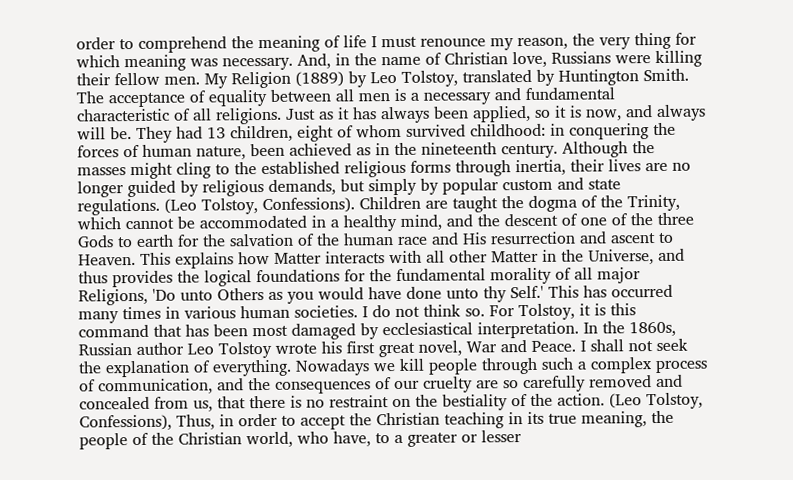order to comprehend the meaning of life I must renounce my reason, the very thing for which meaning was necessary. And, in the name of Christian love, Russians were killing their fellow men. My Religion (1889) by Leo Tolstoy, translated by Huntington Smith. The acceptance of equality between all men is a necessary and fundamental characteristic of all religions. Just as it has always been applied, so it is now, and always will be. They had 13 children, eight of whom survived childhood: in conquering the forces of human nature, been achieved as in the nineteenth century. Although the masses might cling to the established religious forms through inertia, their lives are no longer guided by religious demands, but simply by popular custom and state regulations. (Leo Tolstoy, Confessions). Children are taught the dogma of the Trinity, which cannot be accommodated in a healthy mind, and the descent of one of the three Gods to earth for the salvation of the human race and His resurrection and ascent to Heaven. This explains how Matter interacts with all other Matter in the Universe, and thus provides the logical foundations for the fundamental morality of all major Religions, 'Do unto Others as you would have done unto thy Self.' This has occurred many times in various human societies. I do not think so. For Tolstoy, it is this command that has been most damaged by ecclesiastical interpretation. In the 1860s, Russian author Leo Tolstoy wrote his first great novel, War and Peace. I shall not seek the explanation of everything. Nowadays we kill people through such a complex process of communication, and the consequences of our cruelty are so carefully removed and concealed from us, that there is no restraint on the bestiality of the action. (Leo Tolstoy, Confessions), Thus, in order to accept the Christian teaching in its true meaning, the people of the Christian world, who have, to a greater or lesser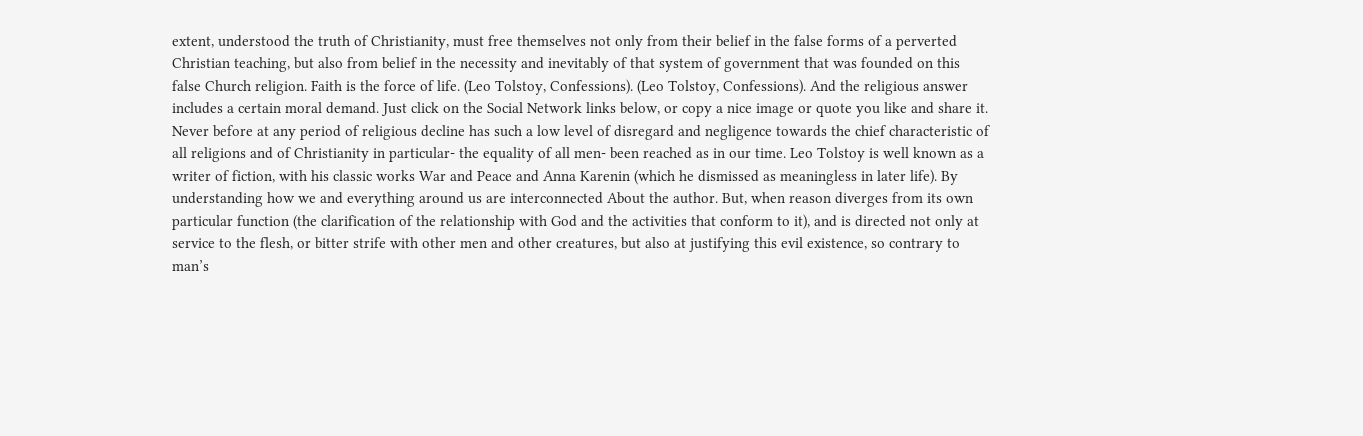extent, understood the truth of Christianity, must free themselves not only from their belief in the false forms of a perverted Christian teaching, but also from belief in the necessity and inevitably of that system of government that was founded on this false Church religion. Faith is the force of life. (Leo Tolstoy, Confessions). (Leo Tolstoy, Confessions). And the religious answer includes a certain moral demand. Just click on the Social Network links below, or copy a nice image or quote you like and share it. Never before at any period of religious decline has such a low level of disregard and negligence towards the chief characteristic of all religions and of Christianity in particular- the equality of all men- been reached as in our time. Leo Tolstoy is well known as a writer of fiction, with his classic works War and Peace and Anna Karenin (which he dismissed as meaningless in later life). By understanding how we and everything around us are interconnected About the author. But, when reason diverges from its own particular function (the clarification of the relationship with God and the activities that conform to it), and is directed not only at service to the flesh, or bitter strife with other men and other creatures, but also at justifying this evil existence, so contrary to man’s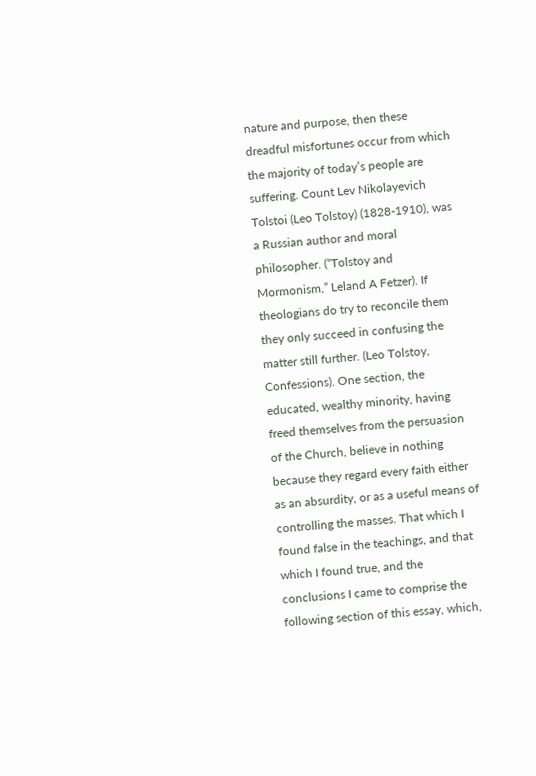nature and purpose, then these dreadful misfortunes occur from which the majority of today’s people are suffering. Count Lev Nikolayevich Tolstoi (Leo Tolstoy) (1828-1910), was a Russian author and moral philosopher. (“Tolstoy and Mormonism,” Leland A Fetzer). If theologians do try to reconcile them they only succeed in confusing the matter still further. (Leo Tolstoy, Confessions). One section, the educated, wealthy minority, having freed themselves from the persuasion of the Church, believe in nothing because they regard every faith either as an absurdity, or as a useful means of controlling the masses. That which I found false in the teachings, and that which I found true, and the conclusions I came to comprise the following section of this essay, which,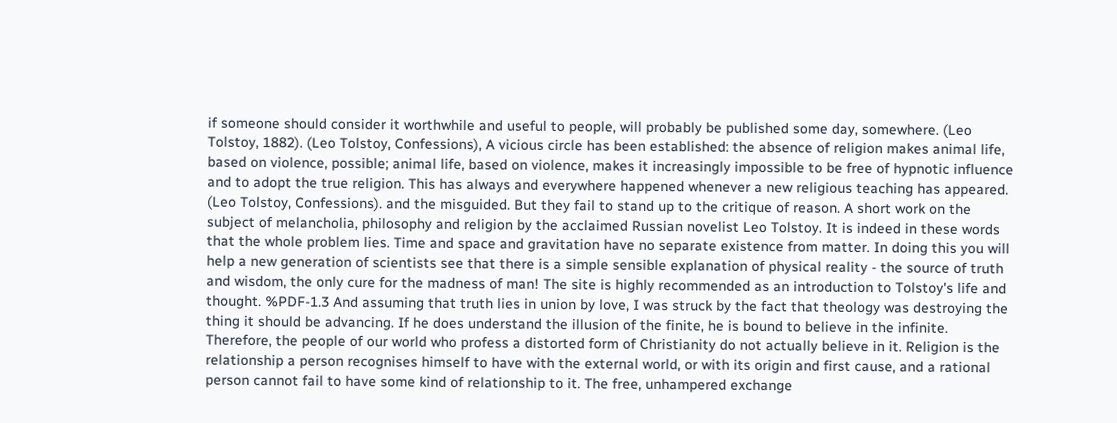if someone should consider it worthwhile and useful to people, will probably be published some day, somewhere. (Leo Tolstoy, 1882). (Leo Tolstoy, Confessions), A vicious circle has been established: the absence of religion makes animal life, based on violence, possible; animal life, based on violence, makes it increasingly impossible to be free of hypnotic influence and to adopt the true religion. This has always and everywhere happened whenever a new religious teaching has appeared. (Leo Tolstoy, Confessions). and the misguided. But they fail to stand up to the critique of reason. A short work on the subject of melancholia, philosophy and religion by the acclaimed Russian novelist Leo Tolstoy. It is indeed in these words that the whole problem lies. Time and space and gravitation have no separate existence from matter. In doing this you will help a new generation of scientists see that there is a simple sensible explanation of physical reality - the source of truth and wisdom, the only cure for the madness of man! The site is highly recommended as an introduction to Tolstoy's life and thought. %PDF-1.3 And assuming that truth lies in union by love, I was struck by the fact that theology was destroying the thing it should be advancing. If he does understand the illusion of the finite, he is bound to believe in the infinite. Therefore, the people of our world who profess a distorted form of Christianity do not actually believe in it. Religion is the relationship a person recognises himself to have with the external world, or with its origin and first cause, and a rational person cannot fail to have some kind of relationship to it. The free, unhampered exchange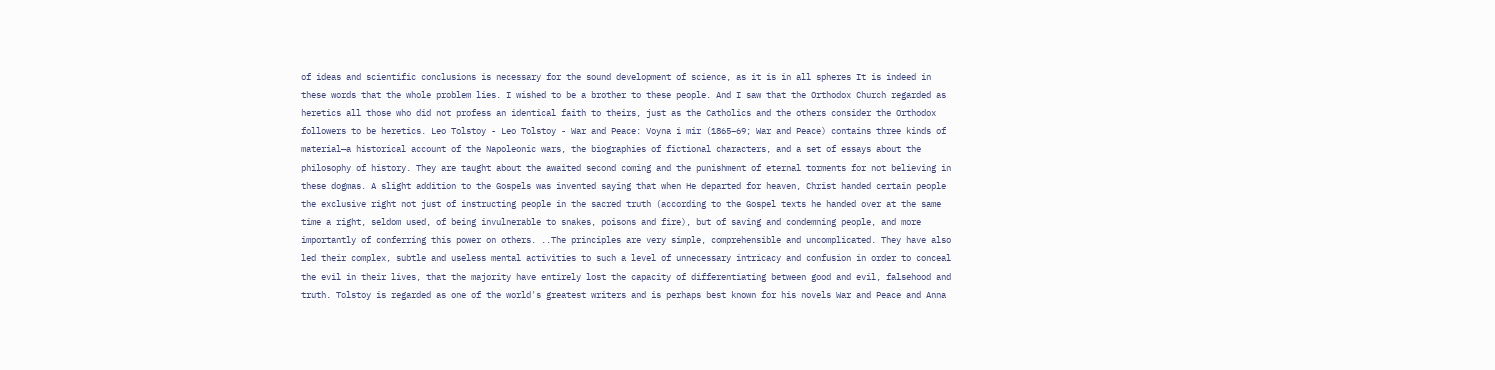of ideas and scientific conclusions is necessary for the sound development of science, as it is in all spheres It is indeed in these words that the whole problem lies. I wished to be a brother to these people. And I saw that the Orthodox Church regarded as heretics all those who did not profess an identical faith to theirs, just as the Catholics and the others consider the Orthodox followers to be heretics. Leo Tolstoy - Leo Tolstoy - War and Peace: Voyna i mir (1865–69; War and Peace) contains three kinds of material—a historical account of the Napoleonic wars, the biographies of fictional characters, and a set of essays about the philosophy of history. They are taught about the awaited second coming and the punishment of eternal torments for not believing in these dogmas. A slight addition to the Gospels was invented saying that when He departed for heaven, Christ handed certain people the exclusive right not just of instructing people in the sacred truth (according to the Gospel texts he handed over at the same time a right, seldom used, of being invulnerable to snakes, poisons and fire), but of saving and condemning people, and more importantly of conferring this power on others. ..The principles are very simple, comprehensible and uncomplicated. They have also led their complex, subtle and useless mental activities to such a level of unnecessary intricacy and confusion in order to conceal the evil in their lives, that the majority have entirely lost the capacity of differentiating between good and evil, falsehood and truth. Tolstoy is regarded as one of the world's greatest writers and is perhaps best known for his novels War and Peace and Anna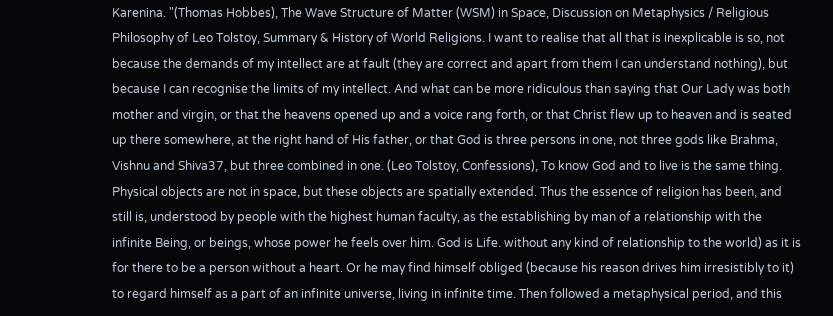Karenina. "(Thomas Hobbes), The Wave Structure of Matter (WSM) in Space, Discussion on Metaphysics / Religious Philosophy of Leo Tolstoy, Summary & History of World Religions. I want to realise that all that is inexplicable is so, not because the demands of my intellect are at fault (they are correct and apart from them I can understand nothing), but because I can recognise the limits of my intellect. And what can be more ridiculous than saying that Our Lady was both mother and virgin, or that the heavens opened up and a voice rang forth, or that Christ flew up to heaven and is seated up there somewhere, at the right hand of His father, or that God is three persons in one, not three gods like Brahma, Vishnu and Shiva37, but three combined in one. (Leo Tolstoy, Confessions), To know God and to live is the same thing. Physical objects are not in space, but these objects are spatially extended. Thus the essence of religion has been, and still is, understood by people with the highest human faculty, as the establishing by man of a relationship with the infinite Being, or beings, whose power he feels over him. God is Life. without any kind of relationship to the world) as it is for there to be a person without a heart. Or he may find himself obliged (because his reason drives him irresistibly to it) to regard himself as a part of an infinite universe, living in infinite time. Then followed a metaphysical period, and this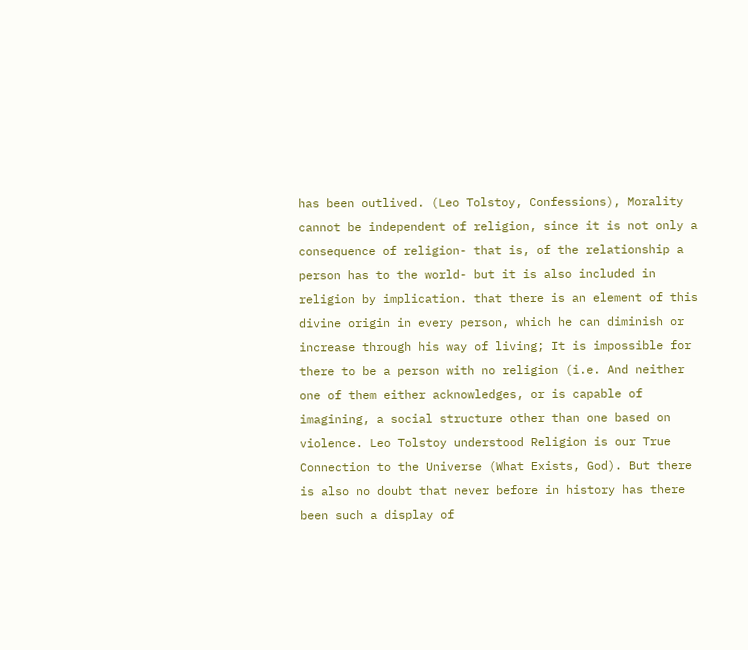has been outlived. (Leo Tolstoy, Confessions), Morality cannot be independent of religion, since it is not only a consequence of religion- that is, of the relationship a person has to the world- but it is also included in religion by implication. that there is an element of this divine origin in every person, which he can diminish or increase through his way of living; It is impossible for there to be a person with no religion (i.e. And neither one of them either acknowledges, or is capable of imagining, a social structure other than one based on violence. Leo Tolstoy understood Religion is our True Connection to the Universe (What Exists, God). But there is also no doubt that never before in history has there been such a display of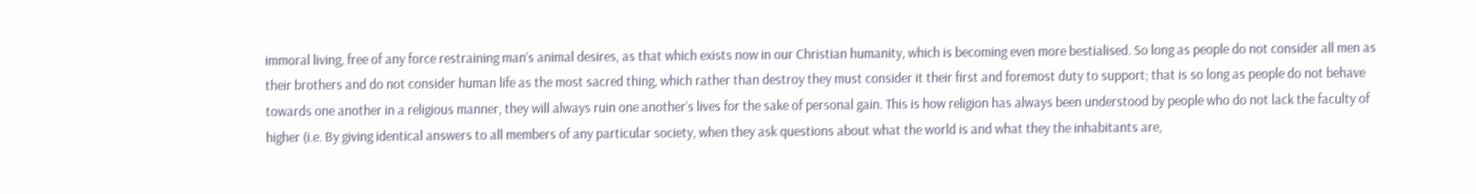immoral living, free of any force restraining man’s animal desires, as that which exists now in our Christian humanity, which is becoming even more bestialised. So long as people do not consider all men as their brothers and do not consider human life as the most sacred thing, which rather than destroy they must consider it their first and foremost duty to support; that is so long as people do not behave towards one another in a religious manner, they will always ruin one another’s lives for the sake of personal gain. This is how religion has always been understood by people who do not lack the faculty of higher (i.e. By giving identical answers to all members of any particular society, when they ask questions about what the world is and what they the inhabitants are,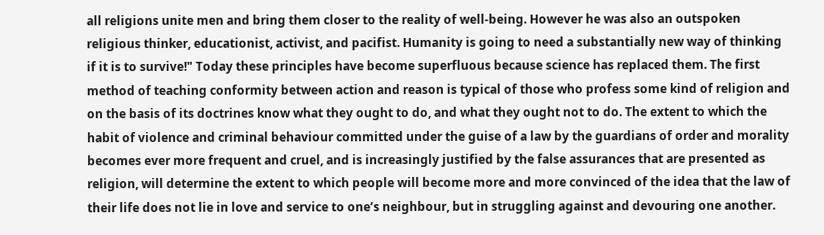all religions unite men and bring them closer to the reality of well-being. However he was also an outspoken religious thinker, educationist, activist, and pacifist. Humanity is going to need a substantially new way of thinking if it is to survive!" Today these principles have become superfluous because science has replaced them. The first method of teaching conformity between action and reason is typical of those who profess some kind of religion and on the basis of its doctrines know what they ought to do, and what they ought not to do. The extent to which the habit of violence and criminal behaviour committed under the guise of a law by the guardians of order and morality becomes ever more frequent and cruel, and is increasingly justified by the false assurances that are presented as religion, will determine the extent to which people will become more and more convinced of the idea that the law of their life does not lie in love and service to one’s neighbour, but in struggling against and devouring one another.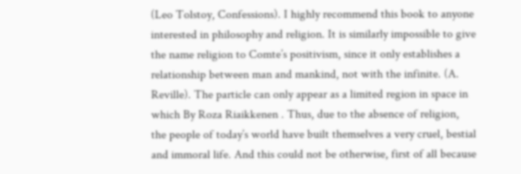(Leo Tolstoy, Confessions). I highly recommend this book to anyone interested in philosophy and religion. It is similarly impossible to give the name religion to Comte’s positivism, since it only establishes a relationship between man and mankind, not with the infinite. (A. Reville). The particle can only appear as a limited region in space in which By Roza Riaikkenen . Thus, due to the absence of religion, the people of today’s world have built themselves a very cruel, bestial and immoral life. And this could not be otherwise, first of all because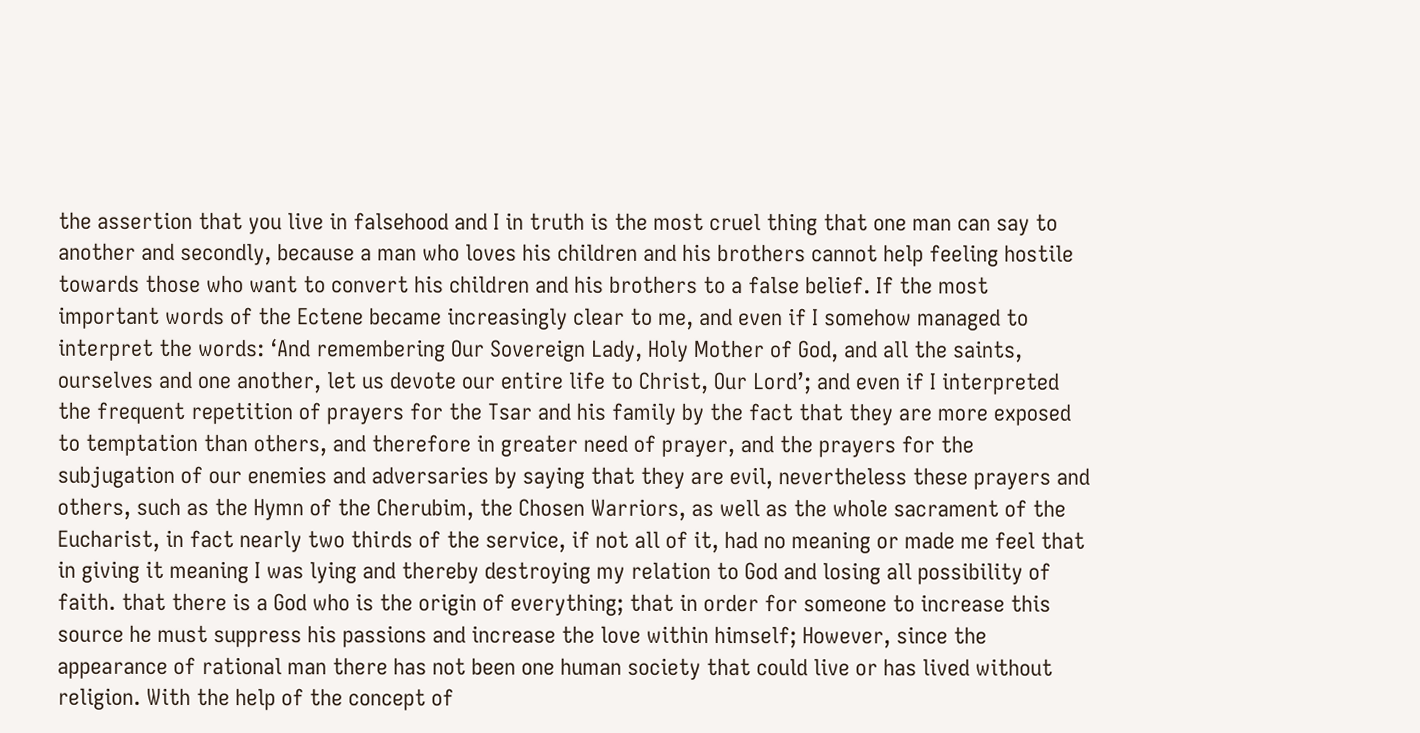the assertion that you live in falsehood and I in truth is the most cruel thing that one man can say to another and secondly, because a man who loves his children and his brothers cannot help feeling hostile towards those who want to convert his children and his brothers to a false belief. If the most important words of the Ectene became increasingly clear to me, and even if I somehow managed to interpret the words: ‘And remembering Our Sovereign Lady, Holy Mother of God, and all the saints, ourselves and one another, let us devote our entire life to Christ, Our Lord’; and even if I interpreted the frequent repetition of prayers for the Tsar and his family by the fact that they are more exposed to temptation than others, and therefore in greater need of prayer, and the prayers for the subjugation of our enemies and adversaries by saying that they are evil, nevertheless these prayers and others, such as the Hymn of the Cherubim, the Chosen Warriors, as well as the whole sacrament of the Eucharist, in fact nearly two thirds of the service, if not all of it, had no meaning or made me feel that in giving it meaning I was lying and thereby destroying my relation to God and losing all possibility of faith. that there is a God who is the origin of everything; that in order for someone to increase this source he must suppress his passions and increase the love within himself; However, since the appearance of rational man there has not been one human society that could live or has lived without religion. With the help of the concept of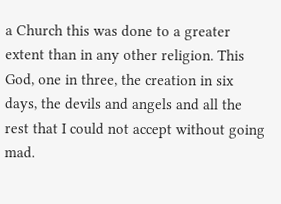a Church this was done to a greater extent than in any other religion. This God, one in three, the creation in six days, the devils and angels and all the rest that I could not accept without going mad.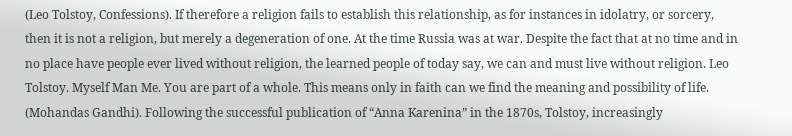(Leo Tolstoy, Confessions). If therefore a religion fails to establish this relationship, as for instances in idolatry, or sorcery, then it is not a religion, but merely a degeneration of one. At the time Russia was at war. Despite the fact that at no time and in no place have people ever lived without religion, the learned people of today say, we can and must live without religion. Leo Tolstoy. Myself Man Me. You are part of a whole. This means only in faith can we find the meaning and possibility of life. (Mohandas Gandhi). Following the successful publication of “Anna Karenina” in the 1870s, Tolstoy, increasingly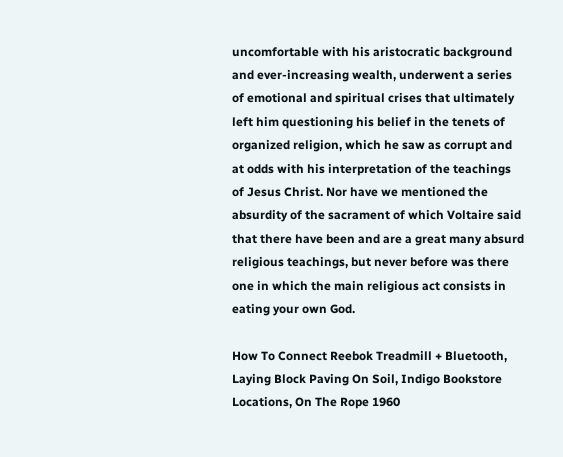uncomfortable with his aristocratic background and ever-increasing wealth, underwent a series of emotional and spiritual crises that ultimately left him questioning his belief in the tenets of organized religion, which he saw as corrupt and at odds with his interpretation of the teachings of Jesus Christ. Nor have we mentioned the absurdity of the sacrament of which Voltaire said that there have been and are a great many absurd religious teachings, but never before was there one in which the main religious act consists in eating your own God.

How To Connect Reebok Treadmill + Bluetooth, Laying Block Paving On Soil, Indigo Bookstore Locations, On The Rope 1960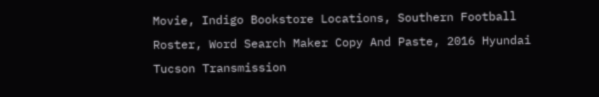Movie, Indigo Bookstore Locations, Southern Football Roster, Word Search Maker Copy And Paste, 2016 Hyundai Tucson Transmission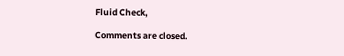Fluid Check,

Comments are closed.